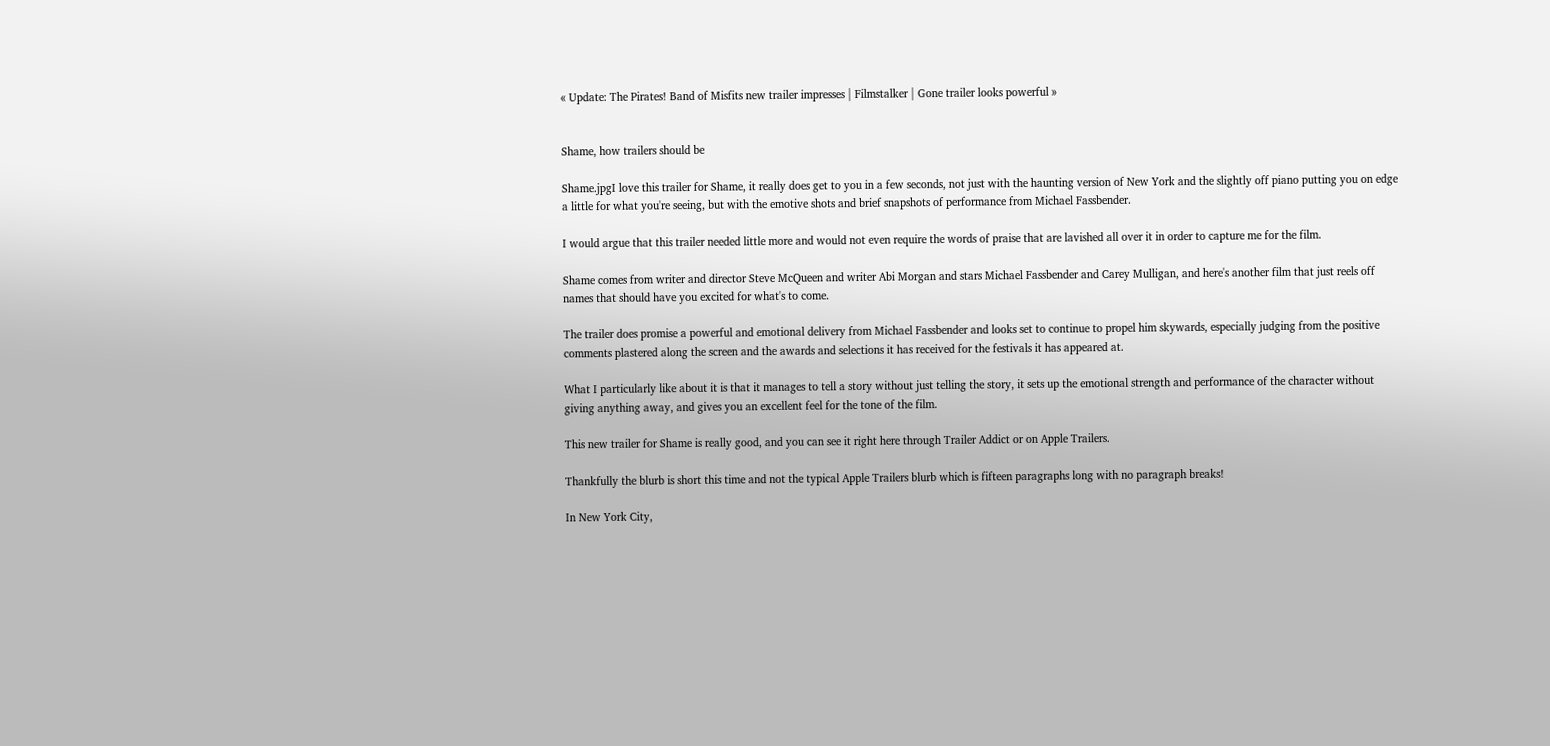« Update: The Pirates! Band of Misfits new trailer impresses | Filmstalker | Gone trailer looks powerful »


Shame, how trailers should be

Shame.jpgI love this trailer for Shame, it really does get to you in a few seconds, not just with the haunting version of New York and the slightly off piano putting you on edge a little for what you're seeing, but with the emotive shots and brief snapshots of performance from Michael Fassbender.

I would argue that this trailer needed little more and would not even require the words of praise that are lavished all over it in order to capture me for the film.

Shame comes from writer and director Steve McQueen and writer Abi Morgan and stars Michael Fassbender and Carey Mulligan, and here's another film that just reels off names that should have you excited for what's to come.

The trailer does promise a powerful and emotional delivery from Michael Fassbender and looks set to continue to propel him skywards, especially judging from the positive comments plastered along the screen and the awards and selections it has received for the festivals it has appeared at.

What I particularly like about it is that it manages to tell a story without just telling the story, it sets up the emotional strength and performance of the character without giving anything away, and gives you an excellent feel for the tone of the film.

This new trailer for Shame is really good, and you can see it right here through Trailer Addict or on Apple Trailers.

Thankfully the blurb is short this time and not the typical Apple Trailers blurb which is fifteen paragraphs long with no paragraph breaks!

In New York City,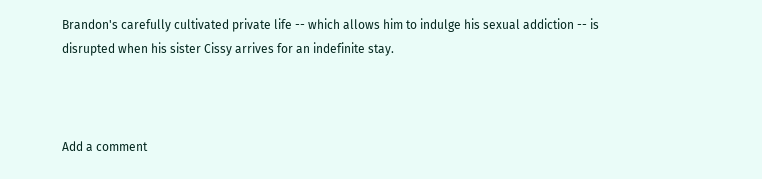Brandon's carefully cultivated private life -- which allows him to indulge his sexual addiction -- is disrupted when his sister Cissy arrives for an indefinite stay.



Add a comment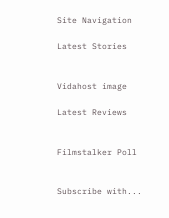Site Navigation

Latest Stories


Vidahost image

Latest Reviews


Filmstalker Poll


Subscribe with...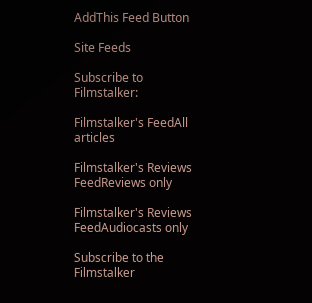AddThis Feed Button

Site Feeds

Subscribe to Filmstalker:

Filmstalker's FeedAll articles

Filmstalker's Reviews FeedReviews only

Filmstalker's Reviews FeedAudiocasts only

Subscribe to the Filmstalker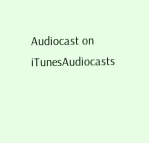Audiocast on iTunesAudiocasts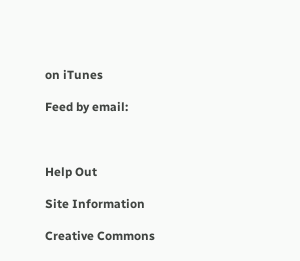on iTunes

Feed by email:



Help Out

Site Information

Creative Commons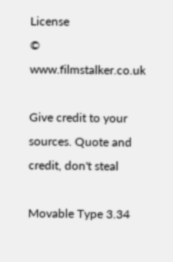License
© www.filmstalker.co.uk

Give credit to your sources. Quote and credit, don't steal

Movable Type 3.34